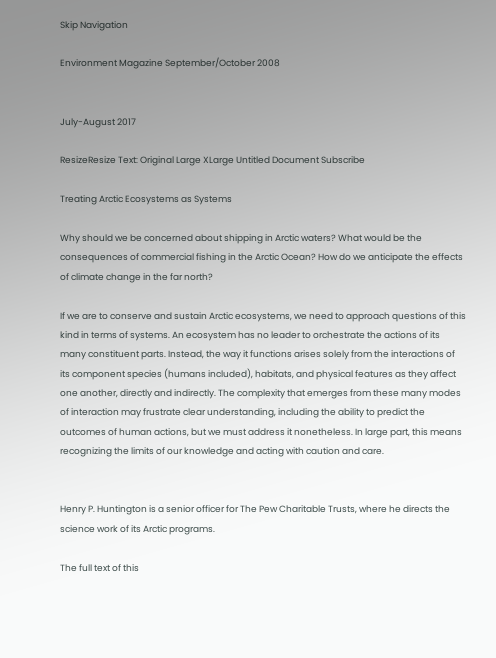Skip Navigation

Environment Magazine September/October 2008


July-August 2017

ResizeResize Text: Original Large XLarge Untitled Document Subscribe

Treating Arctic Ecosystems as Systems

Why should we be concerned about shipping in Arctic waters? What would be the consequences of commercial fishing in the Arctic Ocean? How do we anticipate the effects of climate change in the far north?

If we are to conserve and sustain Arctic ecosystems, we need to approach questions of this kind in terms of systems. An ecosystem has no leader to orchestrate the actions of its many constituent parts. Instead, the way it functions arises solely from the interactions of its component species (humans included), habitats, and physical features as they affect one another, directly and indirectly. The complexity that emerges from these many modes of interaction may frustrate clear understanding, including the ability to predict the outcomes of human actions, but we must address it nonetheless. In large part, this means recognizing the limits of our knowledge and acting with caution and care.


Henry P. Huntington is a senior officer for The Pew Charitable Trusts, where he directs the science work of its Arctic programs.

The full text of this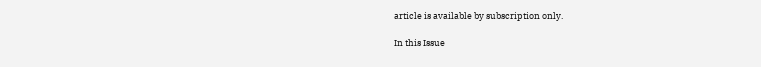article is available by subscription only.

In this Issue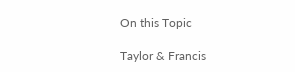On this Topic

Taylor & Francis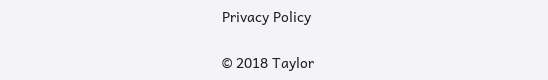Privacy Policy

© 2018 Taylor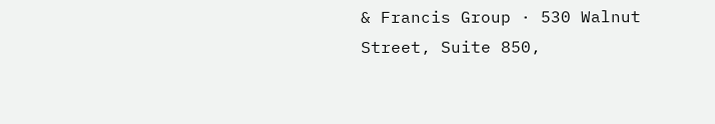& Francis Group · 530 Walnut Street, Suite 850,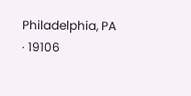Philadelphia, PA · 19106